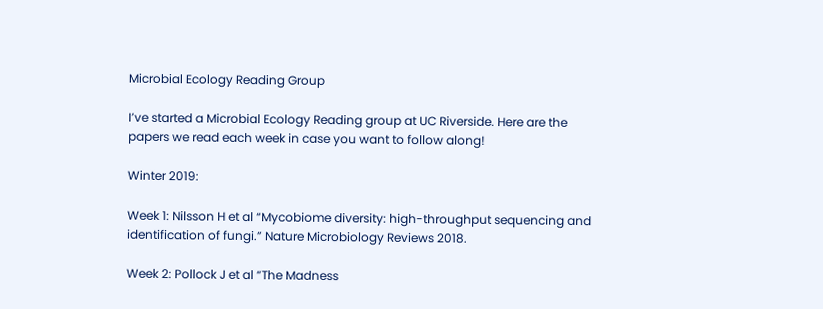Microbial Ecology Reading Group

I’ve started a Microbial Ecology Reading group at UC Riverside. Here are the papers we read each week in case you want to follow along!

Winter 2019:

Week 1: Nilsson H et al “Mycobiome diversity: high-throughput sequencing and identification of fungi.” Nature Microbiology Reviews 2018.

Week 2: Pollock J et al “The Madness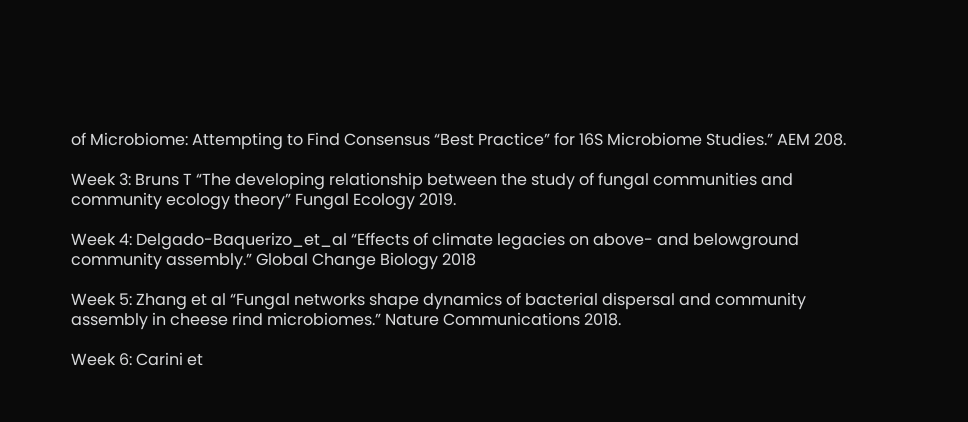of Microbiome: Attempting to Find Consensus “Best Practice” for 16S Microbiome Studies.” AEM 208.

Week 3: Bruns T “The developing relationship between the study of fungal communities and community ecology theory” Fungal Ecology 2019.

Week 4: Delgado-Baquerizo_et_al “Effects of climate legacies on above- and belowground community assembly.” Global Change Biology 2018

Week 5: Zhang et al “Fungal networks shape dynamics of bacterial dispersal and community assembly in cheese rind microbiomes.” Nature Communications 2018.

Week 6: Carini et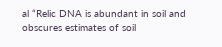al “Relic DNA is abundant in soil and obscures estimates of soil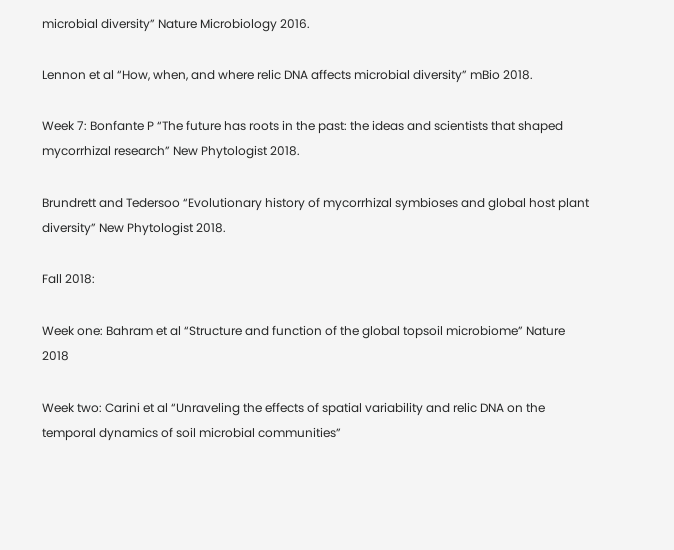microbial diversity” Nature Microbiology 2016.

Lennon et al “How, when, and where relic DNA affects microbial diversity” mBio 2018.

Week 7: Bonfante P “The future has roots in the past: the ideas and scientists that shaped mycorrhizal research” New Phytologist 2018.

Brundrett and Tedersoo “Evolutionary history of mycorrhizal symbioses and global host plant diversity” New Phytologist 2018.

Fall 2018:

Week one: Bahram et al “Structure and function of the global topsoil microbiome” Nature 2018

Week two: Carini et al “Unraveling the effects of spatial variability and relic DNA on the temporal dynamics of soil microbial communities”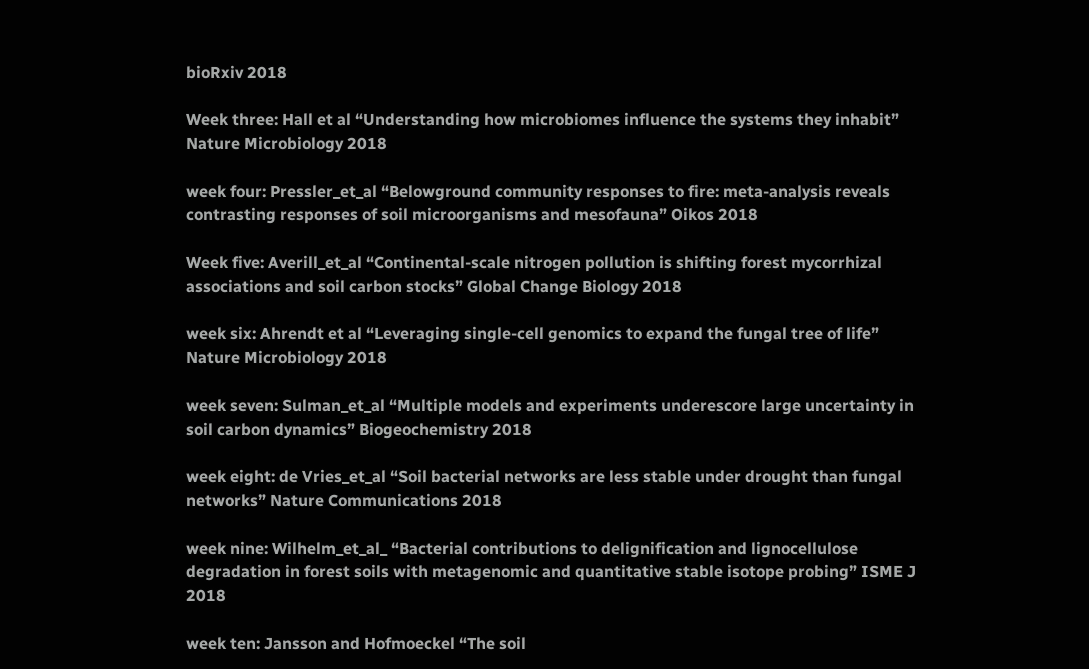bioRxiv 2018

Week three: Hall et al “Understanding how microbiomes influence the systems they inhabit” Nature Microbiology 2018

week four: Pressler_et_al “Belowground community responses to fire: meta-analysis reveals contrasting responses of soil microorganisms and mesofauna” Oikos 2018

Week five: Averill_et_al “Continental-scale nitrogen pollution is shifting forest mycorrhizal associations and soil carbon stocks” Global Change Biology 2018

week six: Ahrendt et al “Leveraging single-cell genomics to expand the fungal tree of life” Nature Microbiology 2018

week seven: Sulman_et_al “Multiple models and experiments underescore large uncertainty in soil carbon dynamics” Biogeochemistry 2018

week eight: de Vries_et_al “Soil bacterial networks are less stable under drought than fungal networks” Nature Communications 2018

week nine: Wilhelm_et_al_ “Bacterial contributions to delignification and lignocellulose degradation in forest soils with metagenomic and quantitative stable isotope probing” ISME J 2018

week ten: Jansson and Hofmoeckel “The soil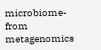microbiome- from metagenomics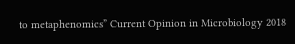to metaphenomics” Current Opinion in Microbiology 2018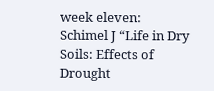week eleven: Schimel J “Life in Dry Soils: Effects of Drought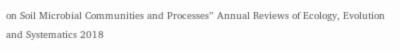on Soil Microbial Communities and Processes” Annual Reviews of Ecology, Evolution and Systematics 2018